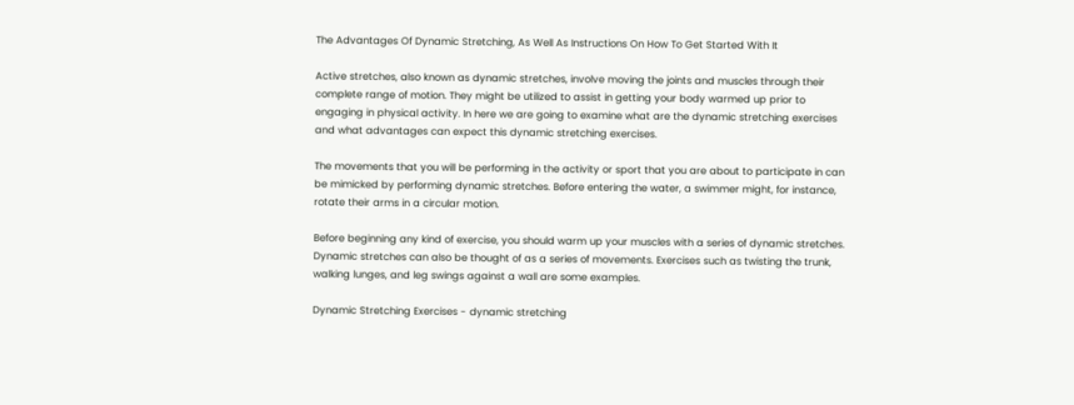The Advantages Of Dynamic Stretching, As Well As Instructions On How To Get Started With It

Active stretches, also known as dynamic stretches, involve moving the joints and muscles through their complete range of motion. They might be utilized to assist in getting your body warmed up prior to engaging in physical activity. In here we are going to examine what are the dynamic stretching exercises and what advantages can expect this dynamic stretching exercises.

The movements that you will be performing in the activity or sport that you are about to participate in can be mimicked by performing dynamic stretches. Before entering the water, a swimmer might, for instance, rotate their arms in a circular motion.

Before beginning any kind of exercise, you should warm up your muscles with a series of dynamic stretches. Dynamic stretches can also be thought of as a series of movements. Exercises such as twisting the trunk, walking lunges, and leg swings against a wall are some examples.

Dynamic Stretching Exercises - dynamic stretching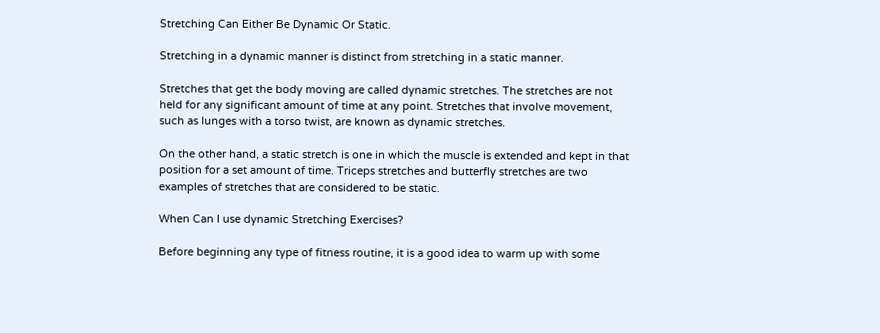Stretching Can Either Be Dynamic Or Static.

Stretching in a dynamic manner is distinct from stretching in a static manner.

Stretches that get the body moving are called dynamic stretches. The stretches are not held for any significant amount of time at any point. Stretches that involve movement, such as lunges with a torso twist, are known as dynamic stretches.

On the other hand, a static stretch is one in which the muscle is extended and kept in that position for a set amount of time. Triceps stretches and butterfly stretches are two examples of stretches that are considered to be static.

When Can I use dynamic Stretching Exercises?

Before beginning any type of fitness routine, it is a good idea to warm up with some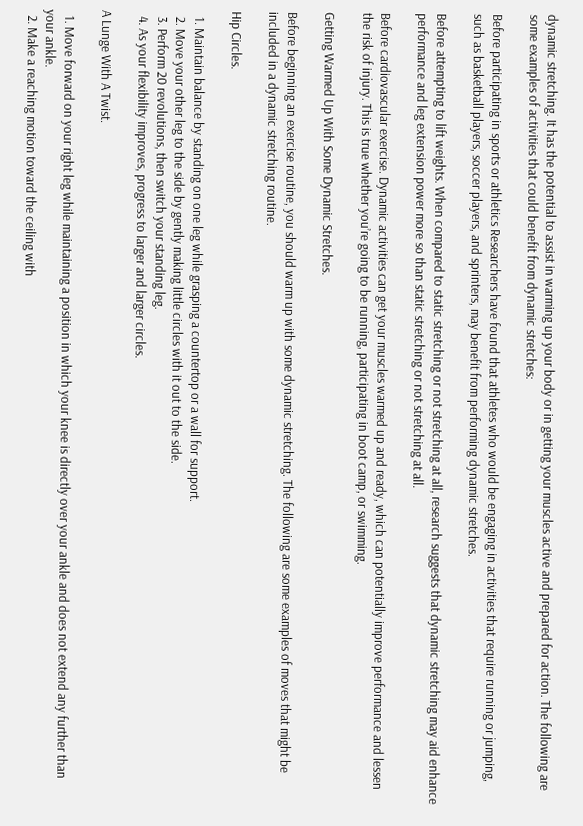dynamic stretching. It has the potential to assist in warming up your body or in getting your muscles active and prepared for action. The following are some examples of activities that could benefit from dynamic stretches:

Before participating in sports or athletics Researchers have found that athletes who would be engaging in activities that require running or jumping, such as basketball players, soccer players, and sprinters, may benefit from performing dynamic stretches.

Before attempting to lift weights. When compared to static stretching or not stretching at all, research suggests that dynamic stretching may aid enhance performance and leg extension power more so than static stretching or not stretching at all.

Before cardiovascular exercise. Dynamic activities can get your muscles warmed up and ready, which can potentially improve performance and lessen the risk of injury. This is true whether you’re going to be running, participating in boot camp, or swimming.

Getting Warmed Up With Some Dynamic Stretches.

Before beginning an exercise routine, you should warm up with some dynamic stretching. The following are some examples of moves that might be included in a dynamic stretching routine.

Hip Circles.

  1. Maintain balance by standing on one leg while grasping a countertop or a wall for support.
  2. Move your other leg to the side by gently making little circles with it out to the side.
  3. Perform 20 revolutions, then switch your standing leg.
  4. As your flexibility improves, progress to larger and larger circles.

A Lunge With A Twist.

  1. Move forward on your right leg while maintaining a position in which your knee is directly over your ankle and does not extend any further than your ankle.
  2. Make a reaching motion toward the ceiling with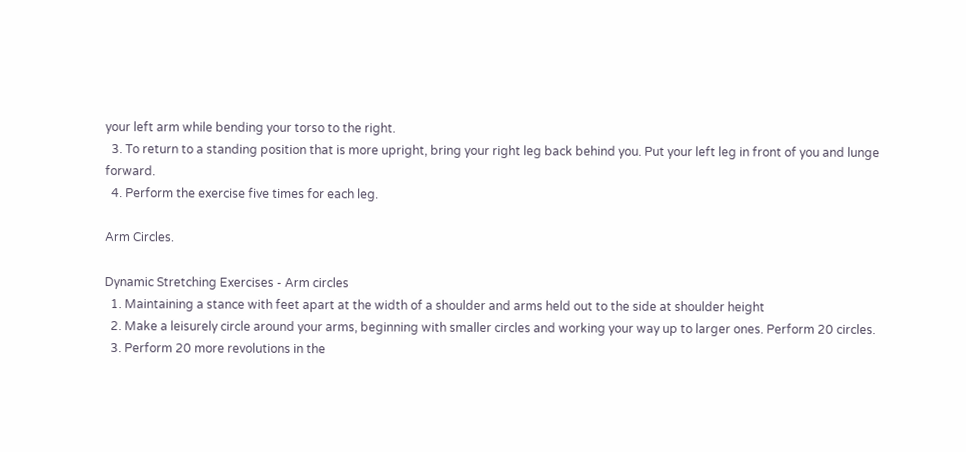your left arm while bending your torso to the right.
  3. To return to a standing position that is more upright, bring your right leg back behind you. Put your left leg in front of you and lunge forward.
  4. Perform the exercise five times for each leg.

Arm Circles.

Dynamic Stretching Exercises - Arm circles
  1. Maintaining a stance with feet apart at the width of a shoulder and arms held out to the side at shoulder height
  2. Make a leisurely circle around your arms, beginning with smaller circles and working your way up to larger ones. Perform 20 circles.
  3. Perform 20 more revolutions in the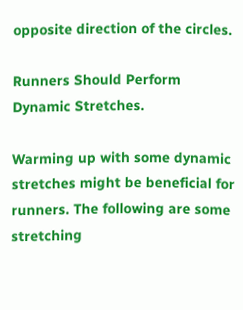opposite direction of the circles.

Runners Should Perform Dynamic Stretches.

Warming up with some dynamic stretches might be beneficial for runners. The following are some stretching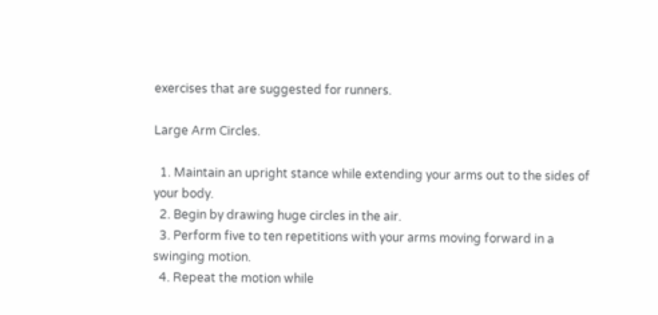exercises that are suggested for runners.

Large Arm Circles.

  1. Maintain an upright stance while extending your arms out to the sides of your body.
  2. Begin by drawing huge circles in the air.
  3. Perform five to ten repetitions with your arms moving forward in a swinging motion.
  4. Repeat the motion while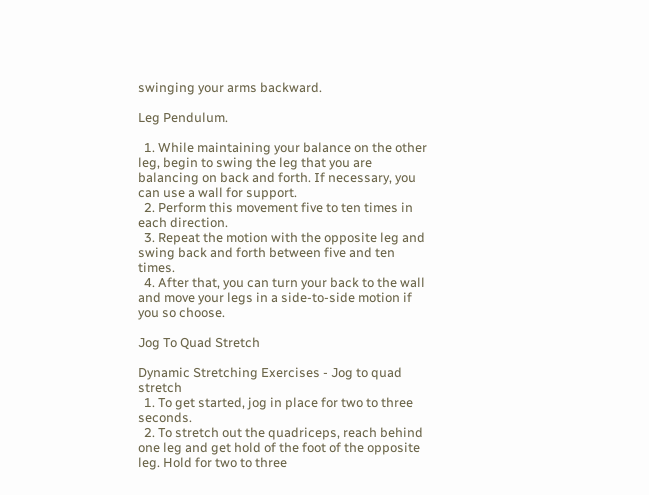swinging your arms backward.

Leg Pendulum.

  1. While maintaining your balance on the other leg, begin to swing the leg that you are balancing on back and forth. If necessary, you can use a wall for support.
  2. Perform this movement five to ten times in each direction.
  3. Repeat the motion with the opposite leg and swing back and forth between five and ten times.
  4. After that, you can turn your back to the wall and move your legs in a side-to-side motion if you so choose.

Jog To Quad Stretch

Dynamic Stretching Exercises - Jog to quad stretch
  1. To get started, jog in place for two to three seconds.
  2. To stretch out the quadriceps, reach behind one leg and get hold of the foot of the opposite leg. Hold for two to three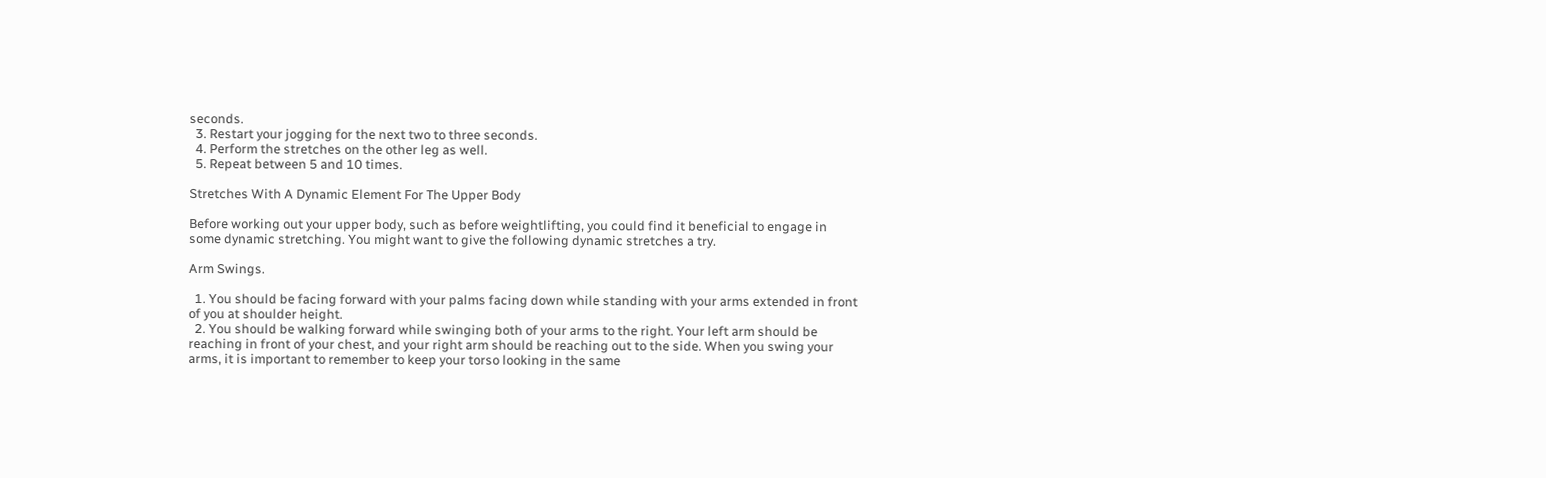seconds.
  3. Restart your jogging for the next two to three seconds.
  4. Perform the stretches on the other leg as well.
  5. Repeat between 5 and 10 times.

Stretches With A Dynamic Element For The Upper Body

Before working out your upper body, such as before weightlifting, you could find it beneficial to engage in some dynamic stretching. You might want to give the following dynamic stretches a try.

Arm Swings.

  1. You should be facing forward with your palms facing down while standing with your arms extended in front of you at shoulder height.
  2. You should be walking forward while swinging both of your arms to the right. Your left arm should be reaching in front of your chest, and your right arm should be reaching out to the side. When you swing your arms, it is important to remember to keep your torso looking in the same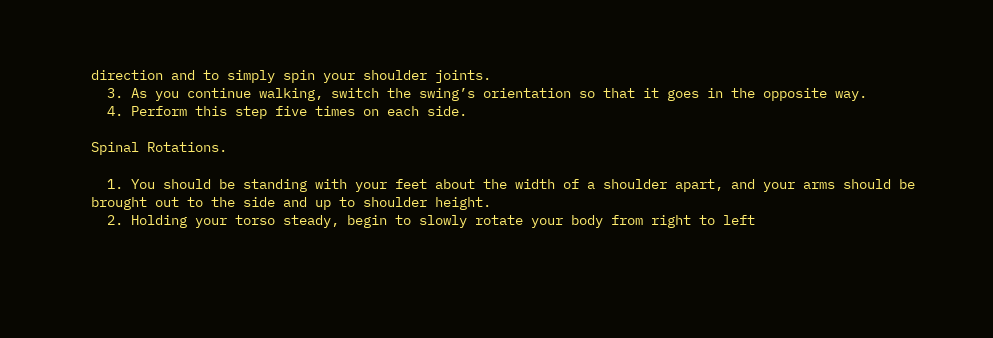direction and to simply spin your shoulder joints.
  3. As you continue walking, switch the swing’s orientation so that it goes in the opposite way.
  4. Perform this step five times on each side.

Spinal Rotations.

  1. You should be standing with your feet about the width of a shoulder apart, and your arms should be brought out to the side and up to shoulder height.
  2. Holding your torso steady, begin to slowly rotate your body from right to left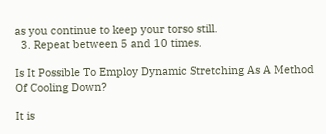as you continue to keep your torso still.
  3. Repeat between 5 and 10 times.

Is It Possible To Employ Dynamic Stretching As A Method Of Cooling Down?

It is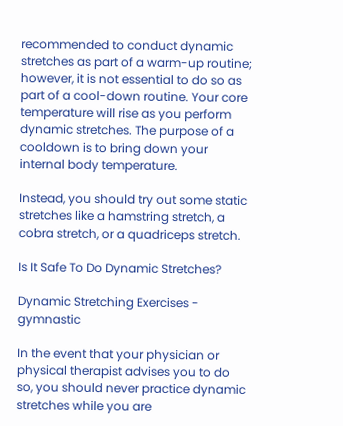recommended to conduct dynamic stretches as part of a warm-up routine; however, it is not essential to do so as part of a cool-down routine. Your core temperature will rise as you perform dynamic stretches. The purpose of a cooldown is to bring down your internal body temperature.

Instead, you should try out some static stretches like a hamstring stretch, a cobra stretch, or a quadriceps stretch.

Is It Safe To Do Dynamic Stretches?

Dynamic Stretching Exercises - gymnastic

In the event that your physician or physical therapist advises you to do so, you should never practice dynamic stretches while you are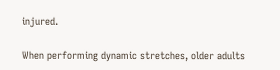injured.

When performing dynamic stretches, older adults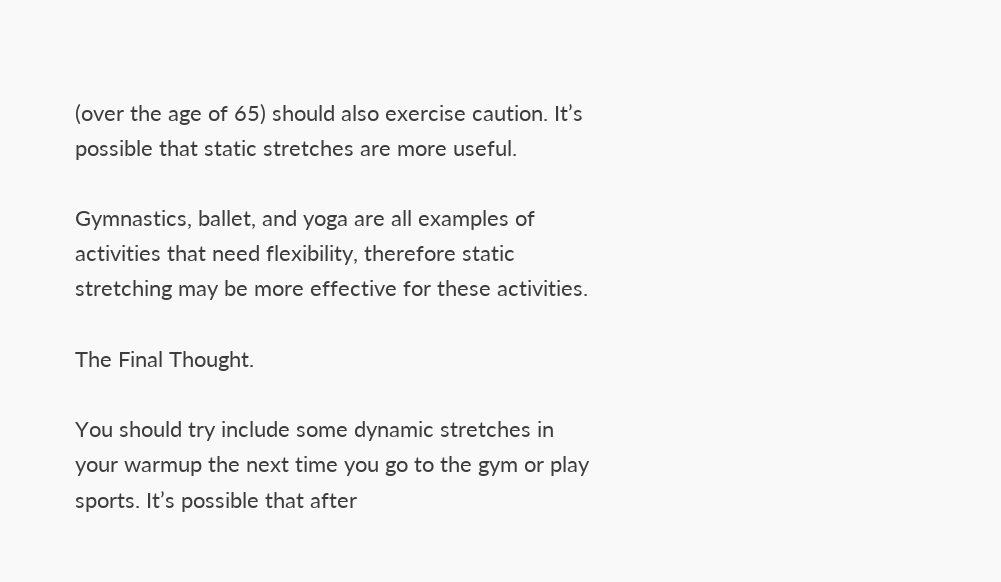(over the age of 65) should also exercise caution. It’s possible that static stretches are more useful.

Gymnastics, ballet, and yoga are all examples of activities that need flexibility, therefore static stretching may be more effective for these activities.

The Final Thought.

You should try include some dynamic stretches in your warmup the next time you go to the gym or play sports. It’s possible that after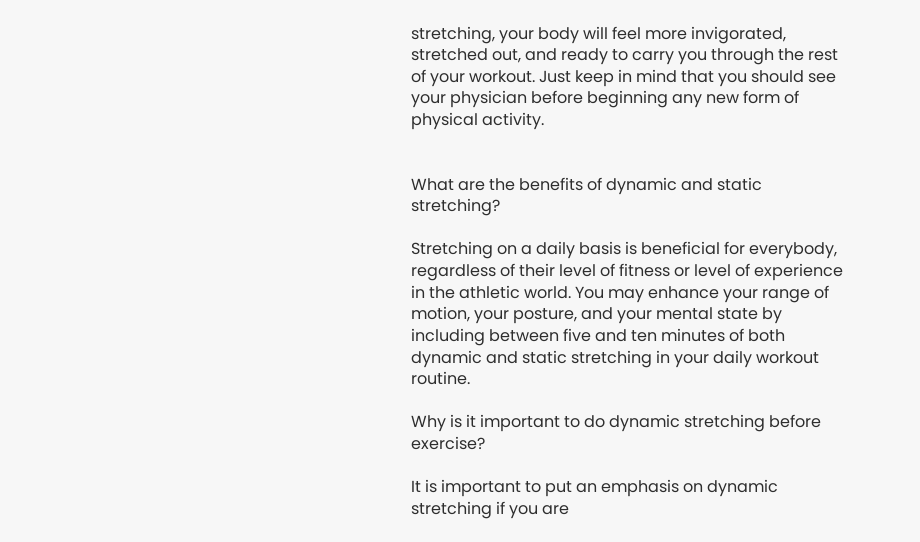stretching, your body will feel more invigorated, stretched out, and ready to carry you through the rest of your workout. Just keep in mind that you should see your physician before beginning any new form of physical activity.


What are the benefits of dynamic and static stretching?

Stretching on a daily basis is beneficial for everybody, regardless of their level of fitness or level of experience in the athletic world. You may enhance your range of motion, your posture, and your mental state by including between five and ten minutes of both dynamic and static stretching in your daily workout routine.

Why is it important to do dynamic stretching before exercise?

It is important to put an emphasis on dynamic stretching if you are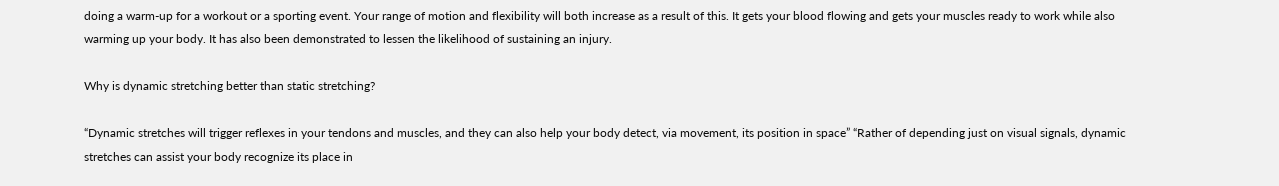doing a warm-up for a workout or a sporting event. Your range of motion and flexibility will both increase as a result of this. It gets your blood flowing and gets your muscles ready to work while also warming up your body. It has also been demonstrated to lessen the likelihood of sustaining an injury.

Why is dynamic stretching better than static stretching?

“Dynamic stretches will trigger reflexes in your tendons and muscles, and they can also help your body detect, via movement, its position in space” “Rather of depending just on visual signals, dynamic stretches can assist your body recognize its place in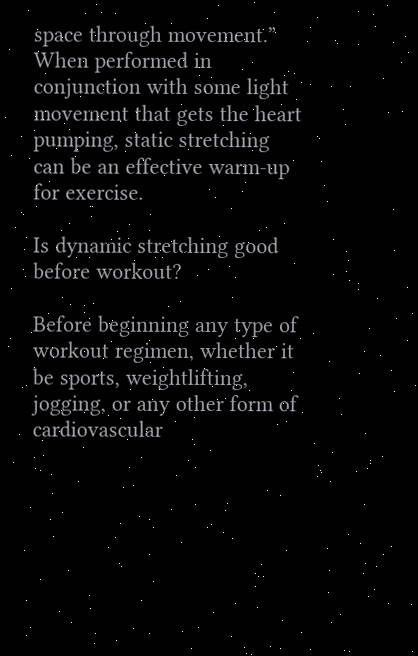space through movement.” When performed in conjunction with some light movement that gets the heart pumping, static stretching can be an effective warm-up for exercise.

Is dynamic stretching good before workout?

Before beginning any type of workout regimen, whether it be sports, weightlifting, jogging, or any other form of cardiovascular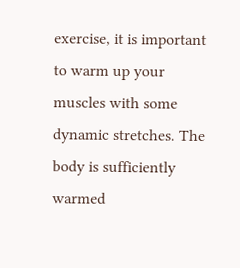exercise, it is important to warm up your muscles with some dynamic stretches. The body is sufficiently warmed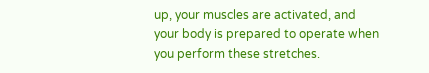up, your muscles are activated, and your body is prepared to operate when you perform these stretches.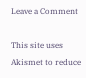Leave a Comment

This site uses Akismet to reduce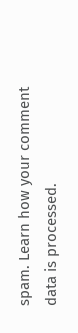spam. Learn how your comment data is processed.